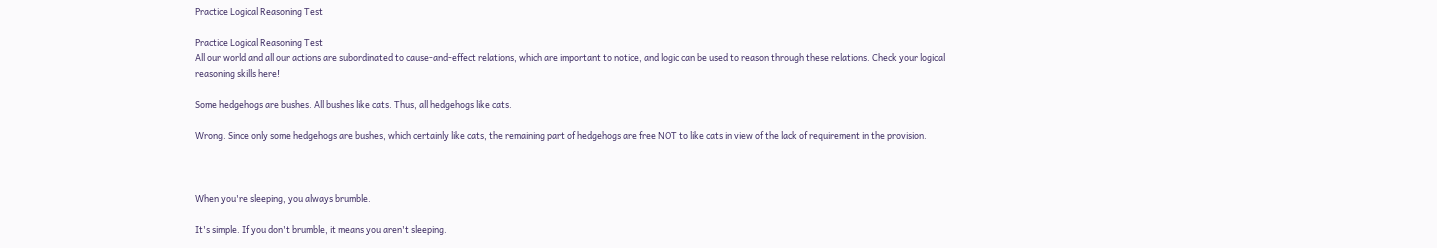Practice Logical Reasoning Test

Practice Logical Reasoning Test
All our world and all our actions are subordinated to cause-and-effect relations, which are important to notice, and logic can be used to reason through these relations. Check your logical reasoning skills here!

Some hedgehogs are bushes. All bushes like cats. Thus, all hedgehogs like cats.

Wrong. Since only some hedgehogs are bushes, which certainly like cats, the remaining part of hedgehogs are free NOT to like cats in view of the lack of requirement in the provision.



When you're sleeping, you always brumble.

It's simple. If you don't brumble, it means you aren't sleeping.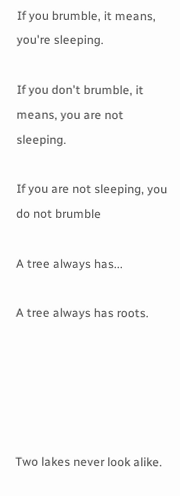If you brumble, it means, you're sleeping.

If you don't brumble, it means, you are not sleeping.

If you are not sleeping, you do not brumble

A tree always has...

A tree always has roots.





Two lakes never look alike.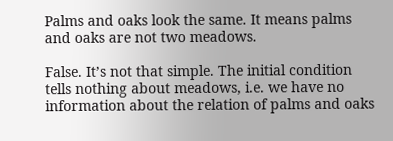Palms and oaks look the same. It means palms and oaks are not two meadows.

False. It’s not that simple. The initial condition tells nothing about meadows, i.e. we have no information about the relation of palms and oaks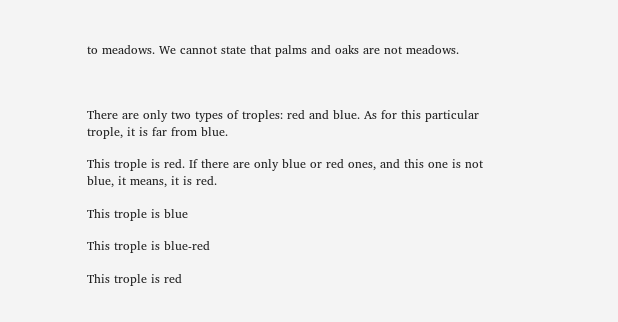to meadows. We cannot state that palms and oaks are not meadows.



There are only two types of troples: red and blue. As for this particular trople, it is far from blue.

This trople is red. If there are only blue or red ones, and this one is not blue, it means, it is red.

This trople is blue

This trople is blue-red

This trople is red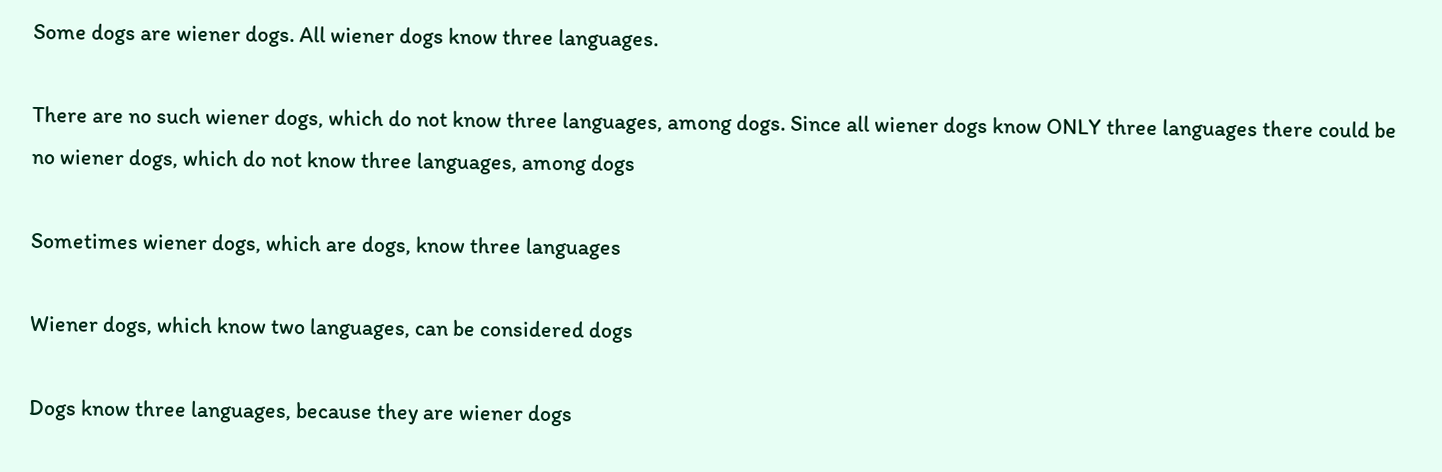Some dogs are wiener dogs. All wiener dogs know three languages.

There are no such wiener dogs, which do not know three languages, among dogs. Since all wiener dogs know ONLY three languages there could be no wiener dogs, which do not know three languages, among dogs

Sometimes wiener dogs, which are dogs, know three languages

Wiener dogs, which know two languages, can be considered dogs

Dogs know three languages, because they are wiener dogs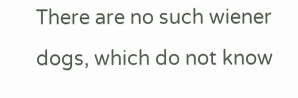There are no such wiener dogs, which do not know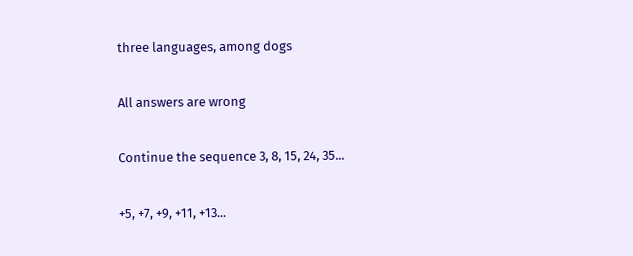three languages, among dogs

All answers are wrong

Continue the sequence 3, 8, 15, 24, 35...

+5, +7, +9, +11, +13...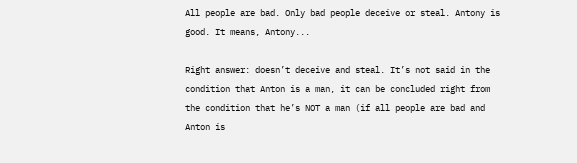All people are bad. Only bad people deceive or steal. Antony is good. It means, Antony...

Right answer: doesn’t deceive and steal. It’s not said in the condition that Anton is a man, it can be concluded right from the condition that he’s NOT a man (if all people are bad and Anton is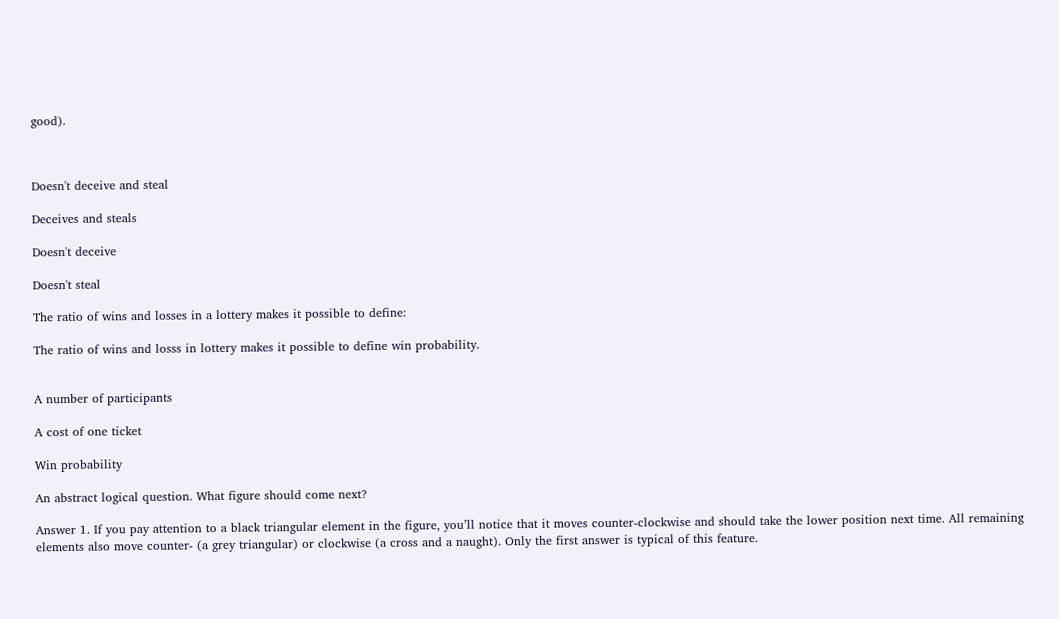good).



Doesn't deceive and steal

Deceives and steals

Doesn't deceive

Doesn't steal

The ratio of wins and losses in a lottery makes it possible to define:

The ratio of wins and losss in lottery makes it possible to define win probability.


A number of participants

A cost of one ticket

Win probability

An abstract logical question. What figure should come next?

Answer 1. If you pay attention to a black triangular element in the figure, you’ll notice that it moves counter-clockwise and should take the lower position next time. All remaining elements also move counter- (a grey triangular) or clockwise (a cross and a naught). Only the first answer is typical of this feature.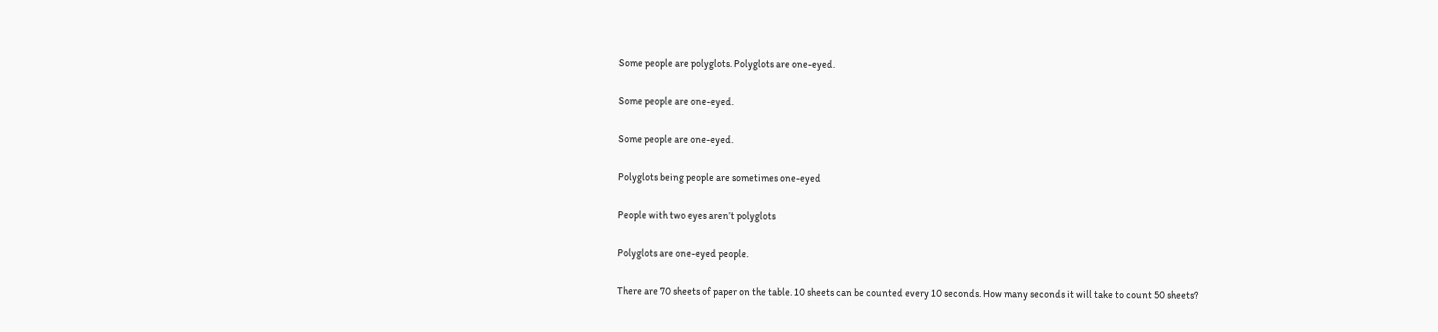Some people are polyglots. Polyglots are one-eyed.

Some people are one-eyed.

Some people are one-eyed.

Polyglots being people are sometimes one-eyed

People with two eyes aren’t polyglots

Polyglots are one-eyed people.

There are 70 sheets of paper on the table. 10 sheets can be counted every 10 seconds. How many seconds it will take to count 50 sheets?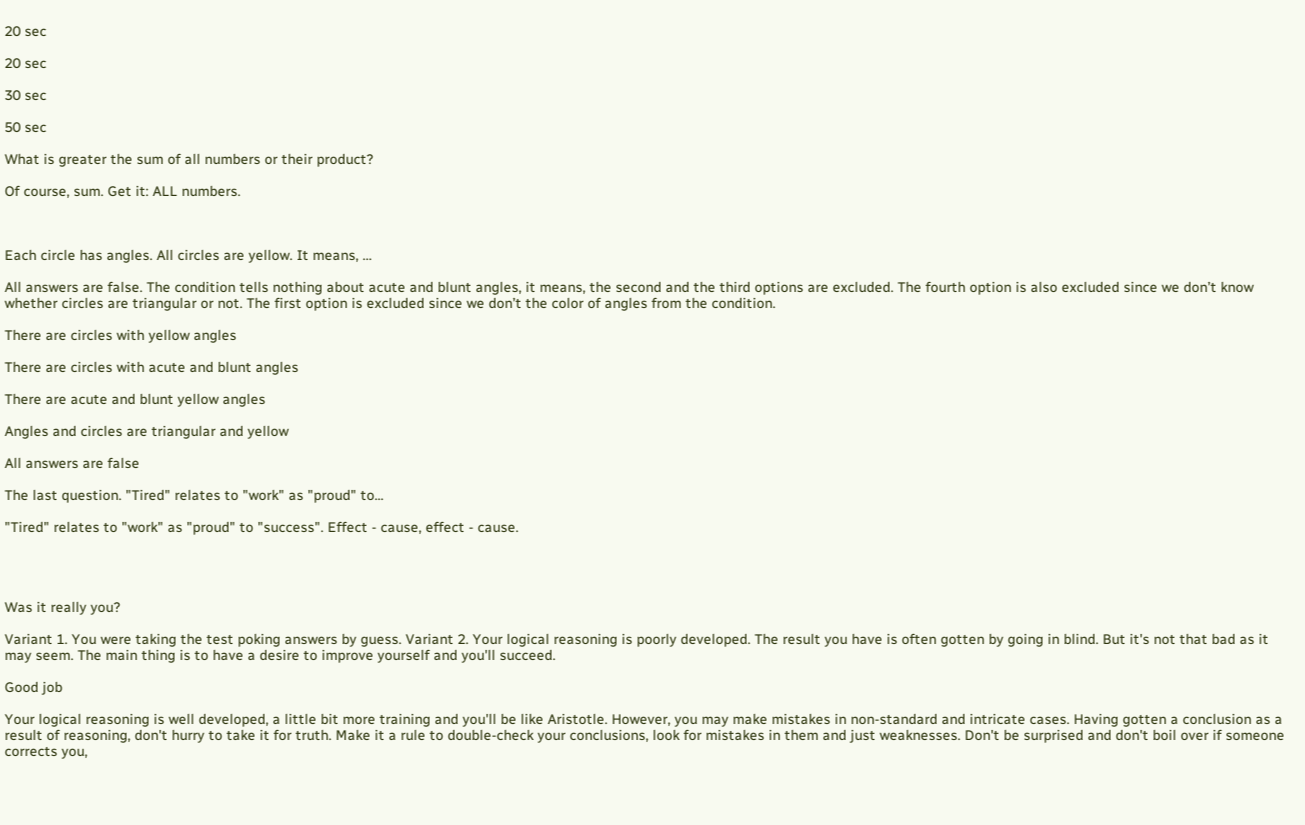20 sec

20 sec

30 sec

50 sec

What is greater the sum of all numbers or their product?

Of course, sum. Get it: ALL numbers.



Each circle has angles. All circles are yellow. It means, …

All answers are false. The condition tells nothing about acute and blunt angles, it means, the second and the third options are excluded. The fourth option is also excluded since we don’t know whether circles are triangular or not. The first option is excluded since we don’t the color of angles from the condition.

There are circles with yellow angles

There are circles with acute and blunt angles

There are acute and blunt yellow angles

Angles and circles are triangular and yellow

All answers are false

The last question. "Tired" relates to "work" as "proud" to...

"Tired" relates to "work" as "proud" to "success". Effect - cause, effect - cause.




Was it really you?

Variant 1. You were taking the test poking answers by guess. Variant 2. Your logical reasoning is poorly developed. The result you have is often gotten by going in blind. But it's not that bad as it may seem. The main thing is to have a desire to improve yourself and you'll succeed.

Good job

Your logical reasoning is well developed, a little bit more training and you'll be like Aristotle. However, you may make mistakes in non-standard and intricate cases. Having gotten a conclusion as a result of reasoning, don't hurry to take it for truth. Make it a rule to double-check your conclusions, look for mistakes in them and just weaknesses. Don't be surprised and don't boil over if someone corrects you,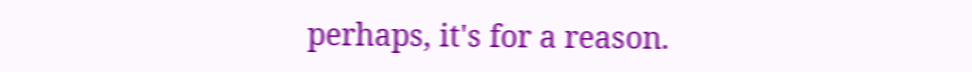perhaps, it's for a reason.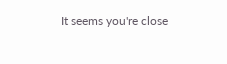It seems you're close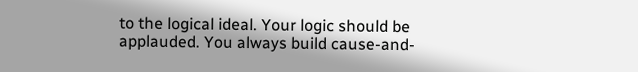to the logical ideal. Your logic should be applauded. You always build cause-and-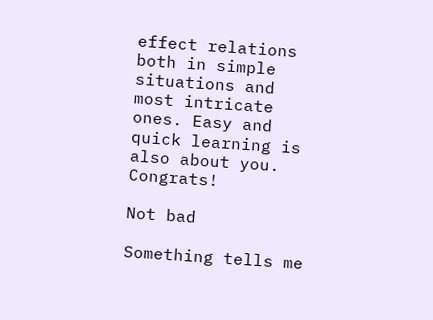effect relations both in simple situations and most intricate ones. Easy and quick learning is also about you. Congrats!

Not bad

Something tells me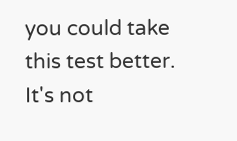you could take this test better. It's not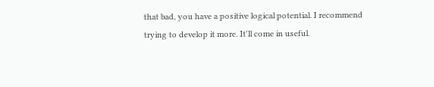that bad, you have a positive logical potential. I recommend trying to develop it more. It'll come in useful.